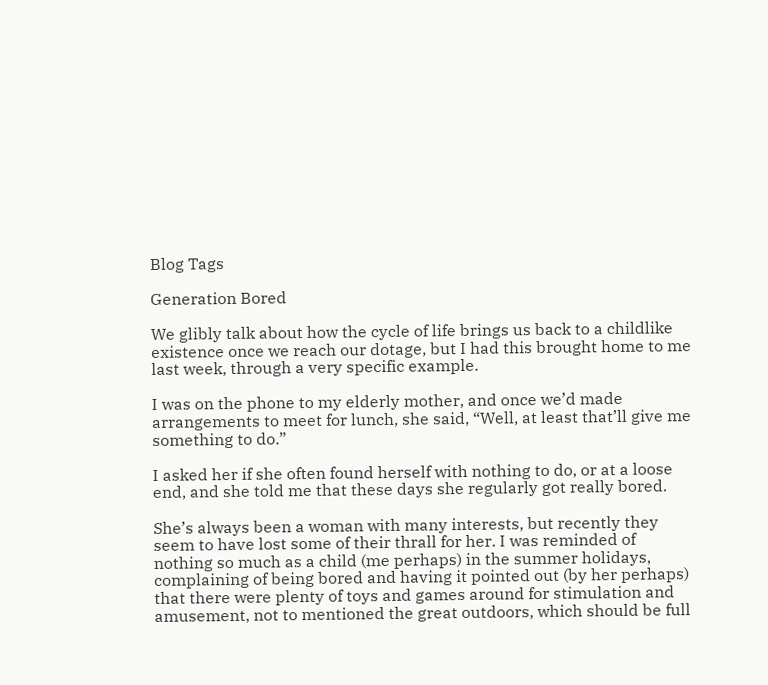Blog Tags

Generation Bored

We glibly talk about how the cycle of life brings us back to a childlike existence once we reach our dotage, but I had this brought home to me last week, through a very specific example.

I was on the phone to my elderly mother, and once we’d made arrangements to meet for lunch, she said, “Well, at least that’ll give me something to do.”

I asked her if she often found herself with nothing to do, or at a loose end, and she told me that these days she regularly got really bored.

She’s always been a woman with many interests, but recently they seem to have lost some of their thrall for her. I was reminded of nothing so much as a child (me perhaps) in the summer holidays, complaining of being bored and having it pointed out (by her perhaps) that there were plenty of toys and games around for stimulation and amusement, not to mentioned the great outdoors, which should be full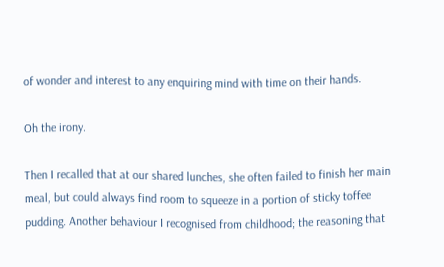of wonder and interest to any enquiring mind with time on their hands.

Oh the irony.

Then I recalled that at our shared lunches, she often failed to finish her main meal, but could always find room to squeeze in a portion of sticky toffee pudding. Another behaviour I recognised from childhood; the reasoning that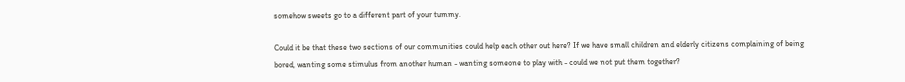somehow sweets go to a different part of your tummy.

Could it be that these two sections of our communities could help each other out here? If we have small children and elderly citizens complaining of being bored, wanting some stimulus from another human - wanting someone to play with - could we not put them together?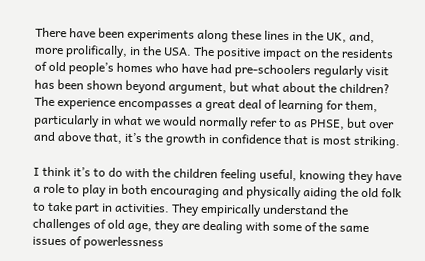There have been experiments along these lines in the UK, and, more prolifically, in the USA. The positive impact on the residents of old people’s homes who have had pre-schoolers regularly visit has been shown beyond argument, but what about the children? The experience encompasses a great deal of learning for them, particularly in what we would normally refer to as PHSE, but over and above that, it’s the growth in confidence that is most striking.

I think it’s to do with the children feeling useful, knowing they have a role to play in both encouraging and physically aiding the old folk to take part in activities. They empirically understand the challenges of old age, they are dealing with some of the same issues of powerlessness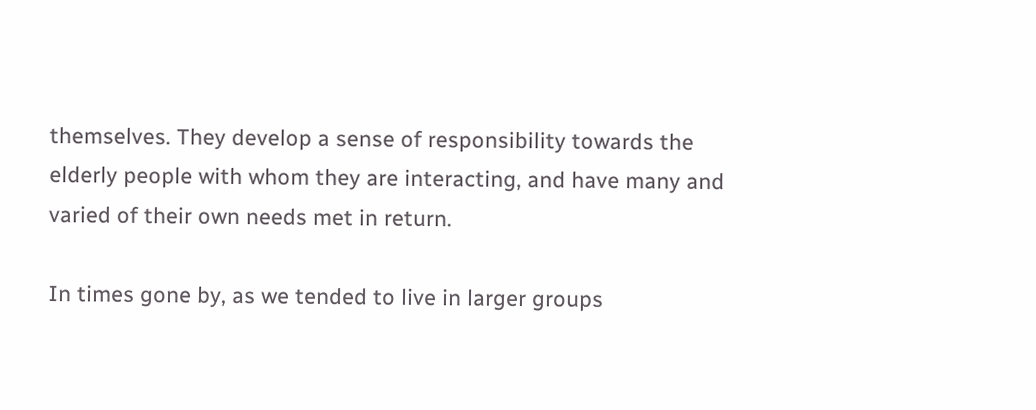themselves. They develop a sense of responsibility towards the elderly people with whom they are interacting, and have many and varied of their own needs met in return.

In times gone by, as we tended to live in larger groups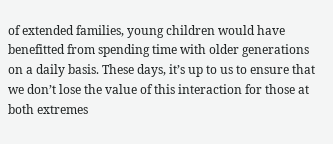of extended families, young children would have benefitted from spending time with older generations on a daily basis. These days, it’s up to us to ensure that we don’t lose the value of this interaction for those at both extremes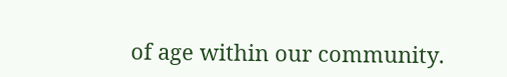of age within our community.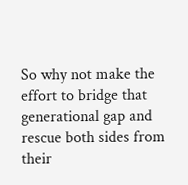So why not make the effort to bridge that generational gap and rescue both sides from their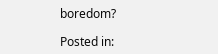boredom?

Posted in: